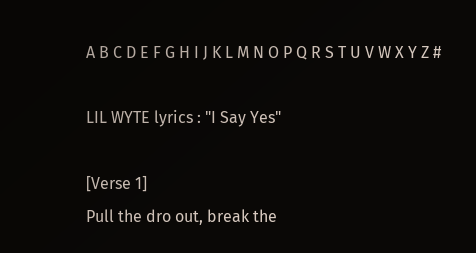A B C D E F G H I J K L M N O P Q R S T U V W X Y Z #

LIL WYTE lyrics : "I Say Yes"

[Verse 1]
Pull the dro out, break the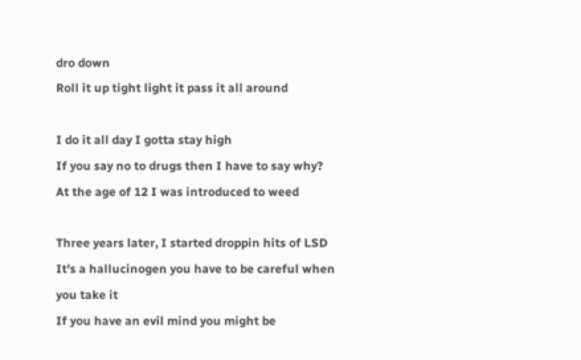dro down
Roll it up tight light it pass it all around

I do it all day I gotta stay high
If you say no to drugs then I have to say why?
At the age of 12 I was introduced to weed

Three years later, I started droppin hits of LSD
It's a hallucinogen you have to be careful when you take it
If you have an evil mind you might be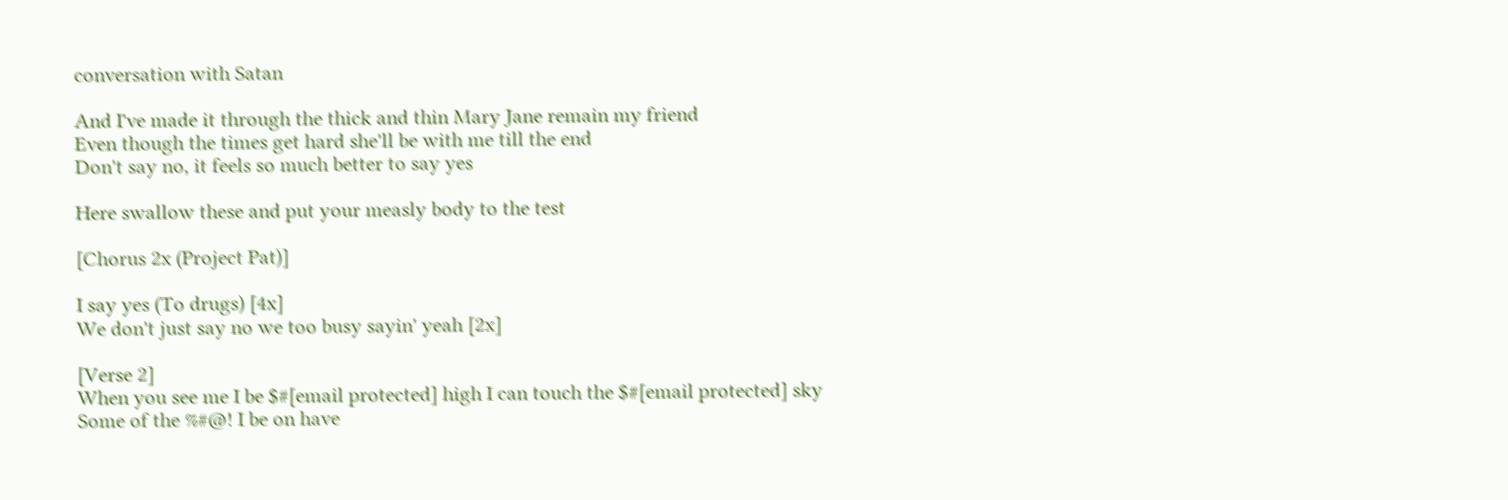conversation with Satan

And I've made it through the thick and thin Mary Jane remain my friend
Even though the times get hard she'll be with me till the end
Don't say no, it feels so much better to say yes

Here swallow these and put your measly body to the test

[Chorus 2x (Project Pat)]

I say yes (To drugs) [4x]
We don't just say no we too busy sayin' yeah [2x]

[Verse 2]
When you see me I be $#[email protected] high I can touch the $#[email protected] sky
Some of the %#@! I be on have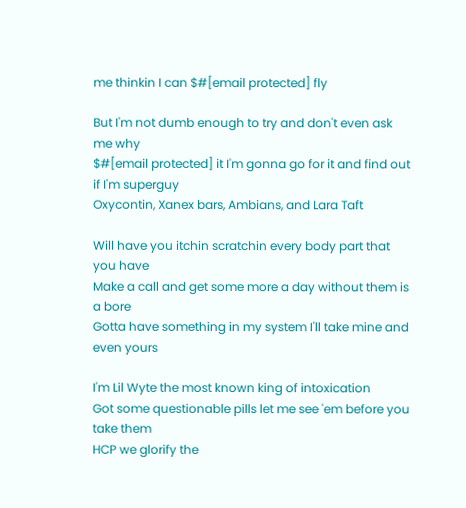me thinkin I can $#[email protected] fly

But I'm not dumb enough to try and don't even ask me why
$#[email protected] it I'm gonna go for it and find out if I'm superguy
Oxycontin, Xanex bars, Ambians, and Lara Taft

Will have you itchin scratchin every body part that you have
Make a call and get some more a day without them is a bore
Gotta have something in my system I'll take mine and even yours

I'm Lil Wyte the most known king of intoxication
Got some questionable pills let me see 'em before you take them
HCP we glorify the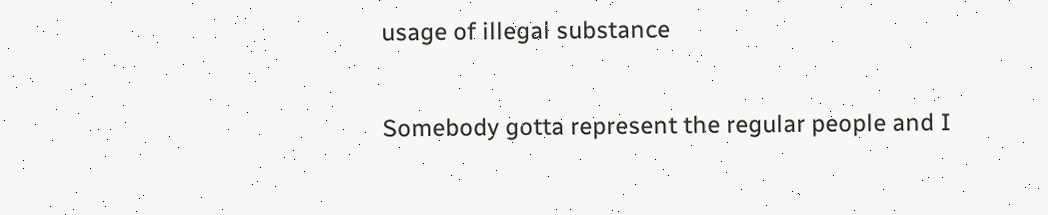usage of illegal substance

Somebody gotta represent the regular people and I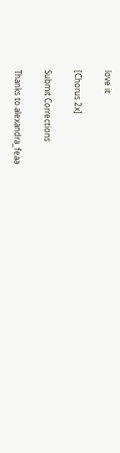love it

[Chorus 2x]

Submit Corrections

Thanks to alexandra_feaa